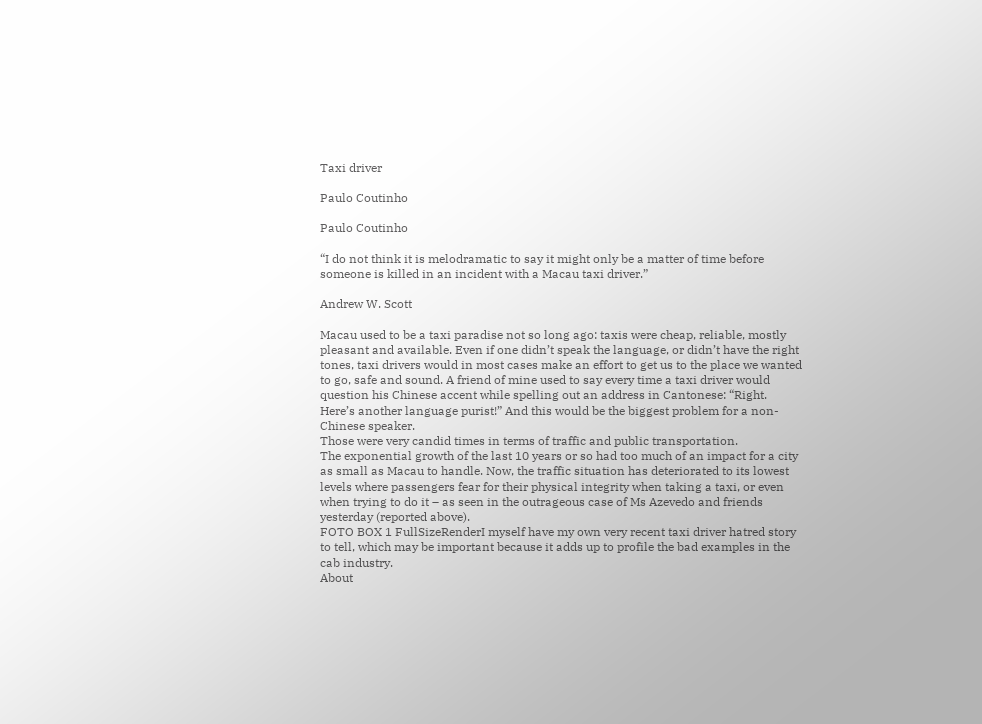Taxi driver

Paulo Coutinho

Paulo Coutinho

“I do not think it is melodramatic to say it might only be a matter of time before someone is killed in an incident with a Macau taxi driver.”

Andrew W. Scott

Macau used to be a taxi paradise not so long ago: taxis were cheap, reliable, mostly pleasant and available. Even if one didn’t speak the language, or didn’t have the right tones, taxi drivers would in most cases make an effort to get us to the place we wanted to go, safe and sound. A friend of mine used to say every time a taxi driver would question his Chinese accent while spelling out an address in Cantonese: “Right. Here’s another language purist!” And this would be the biggest problem for a non-Chinese speaker.
Those were very candid times in terms of traffic and public transportation.
The exponential growth of the last 10 years or so had too much of an impact for a city as small as Macau to handle. Now, the traffic situation has deteriorated to its lowest levels where passengers fear for their physical integrity when taking a taxi, or even when trying to do it – as seen in the outrageous case of Ms Azevedo and friends yesterday (reported above).
FOTO BOX 1 FullSizeRenderI myself have my own very recent taxi driver hatred story to tell, which may be important because it adds up to profile the bad examples in the cab industry.
About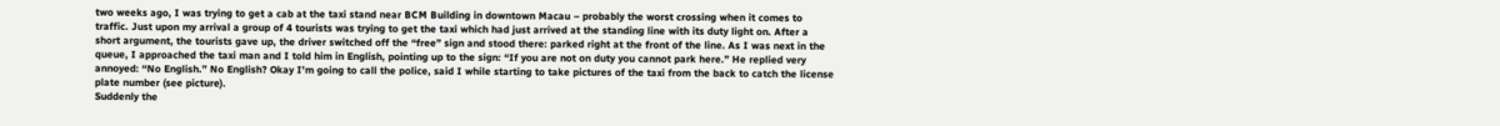two weeks ago, I was trying to get a cab at the taxi stand near BCM Building in downtown Macau – probably the worst crossing when it comes to traffic. Just upon my arrival a group of 4 tourists was trying to get the taxi which had just arrived at the standing line with its duty light on. After a short argument, the tourists gave up, the driver switched off the “free” sign and stood there: parked right at the front of the line. As I was next in the queue, I approached the taxi man and I told him in English, pointing up to the sign: “If you are not on duty you cannot park here.” He replied very annoyed: “No English.” No English? Okay I’m going to call the police, said I while starting to take pictures of the taxi from the back to catch the license plate number (see picture).
Suddenly the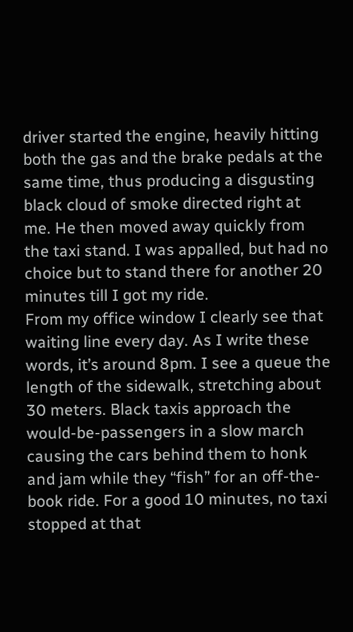driver started the engine, heavily hitting both the gas and the brake pedals at the same time, thus producing a disgusting black cloud of smoke directed right at me. He then moved away quickly from the taxi stand. I was appalled, but had no choice but to stand there for another 20 minutes till I got my ride.
From my office window I clearly see that waiting line every day. As I write these words, it’s around 8pm. I see a queue the length of the sidewalk, stretching about 30 meters. Black taxis approach the would-be-passengers in a slow march causing the cars behind them to honk and jam while they “fish” for an off-the-book ride. For a good 10 minutes, no taxi stopped at that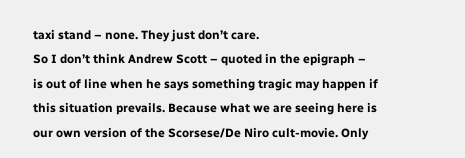taxi stand – none. They just don’t care.
So I don’t think Andrew Scott – quoted in the epigraph – is out of line when he says something tragic may happen if this situation prevails. Because what we are seeing here is our own version of the Scorsese/De Niro cult-movie. Only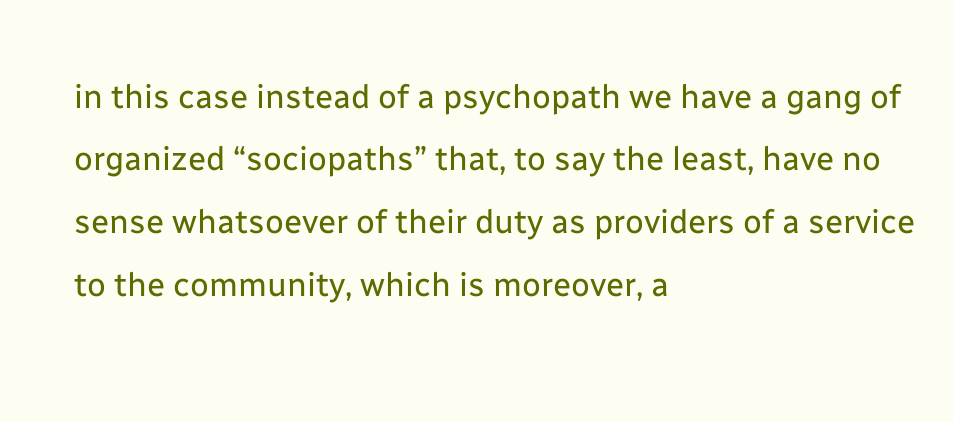in this case instead of a psychopath we have a gang of organized “sociopaths” that, to say the least, have no sense whatsoever of their duty as providers of a service to the community, which is moreover, a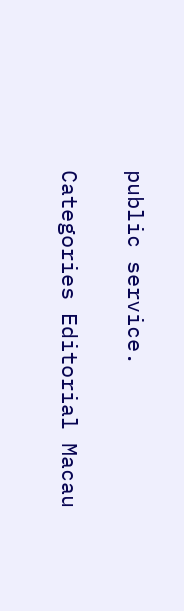public service.

Categories Editorial Macau